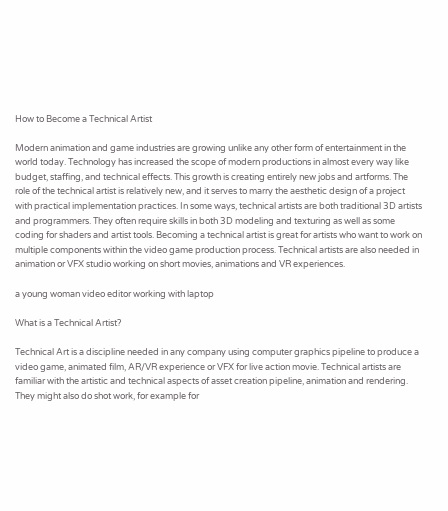How to Become a Technical Artist

Modern animation and game industries are growing unlike any other form of entertainment in the world today. Technology has increased the scope of modern productions in almost every way like budget, staffing, and technical effects. This growth is creating entirely new jobs and artforms. The role of the technical artist is relatively new, and it serves to marry the aesthetic design of a project with practical implementation practices. In some ways, technical artists are both traditional 3D artists and programmers. They often require skills in both 3D modeling and texturing as well as some coding for shaders and artist tools. Becoming a technical artist is great for artists who want to work on multiple components within the video game production process. Technical artists are also needed in animation or VFX studio working on short movies, animations and VR experiences.

a young woman video editor working with laptop

What is a Technical Artist?

Technical Art is a discipline needed in any company using computer graphics pipeline to produce a video game, animated film, AR/VR experience or VFX for live action movie. Technical artists are familiar with the artistic and technical aspects of asset creation pipeline, animation and rendering. They might also do shot work, for example for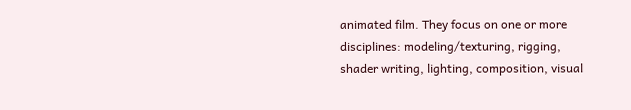animated film. They focus on one or more disciplines: modeling/texturing, rigging, shader writing, lighting, composition, visual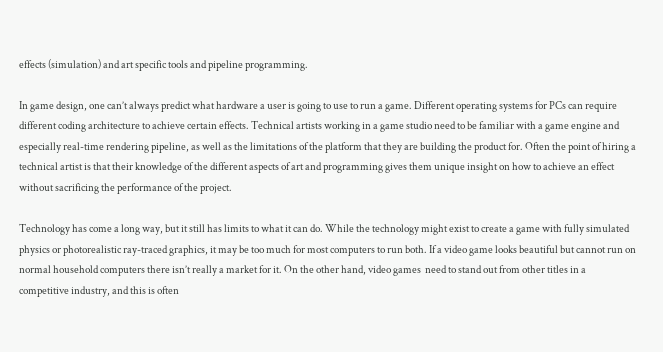effects (simulation) and art specific tools and pipeline programming.

In game design, one can’t always predict what hardware a user is going to use to run a game. Different operating systems for PCs can require different coding architecture to achieve certain effects. Technical artists working in a game studio need to be familiar with a game engine and especially real-time rendering pipeline, as well as the limitations of the platform that they are building the product for. Often the point of hiring a technical artist is that their knowledge of the different aspects of art and programming gives them unique insight on how to achieve an effect without sacrificing the performance of the project.

Technology has come a long way, but it still has limits to what it can do. While the technology might exist to create a game with fully simulated physics or photorealistic ray-traced graphics, it may be too much for most computers to run both. If a video game looks beautiful but cannot run on normal household computers there isn’t really a market for it. On the other hand, video games  need to stand out from other titles in a competitive industry, and this is often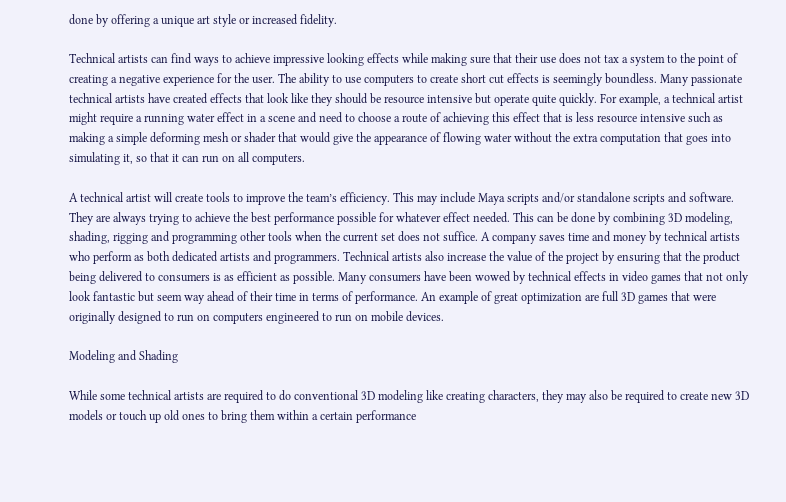done by offering a unique art style or increased fidelity.

Technical artists can find ways to achieve impressive looking effects while making sure that their use does not tax a system to the point of creating a negative experience for the user. The ability to use computers to create short cut effects is seemingly boundless. Many passionate technical artists have created effects that look like they should be resource intensive but operate quite quickly. For example, a technical artist might require a running water effect in a scene and need to choose a route of achieving this effect that is less resource intensive such as making a simple deforming mesh or shader that would give the appearance of flowing water without the extra computation that goes into simulating it, so that it can run on all computers.

A technical artist will create tools to improve the team’s efficiency. This may include Maya scripts and/or standalone scripts and software. They are always trying to achieve the best performance possible for whatever effect needed. This can be done by combining 3D modeling, shading, rigging and programming other tools when the current set does not suffice. A company saves time and money by technical artists who perform as both dedicated artists and programmers. Technical artists also increase the value of the project by ensuring that the product being delivered to consumers is as efficient as possible. Many consumers have been wowed by technical effects in video games that not only look fantastic but seem way ahead of their time in terms of performance. An example of great optimization are full 3D games that were originally designed to run on computers engineered to run on mobile devices.

Modeling and Shading

While some technical artists are required to do conventional 3D modeling like creating characters, they may also be required to create new 3D models or touch up old ones to bring them within a certain performance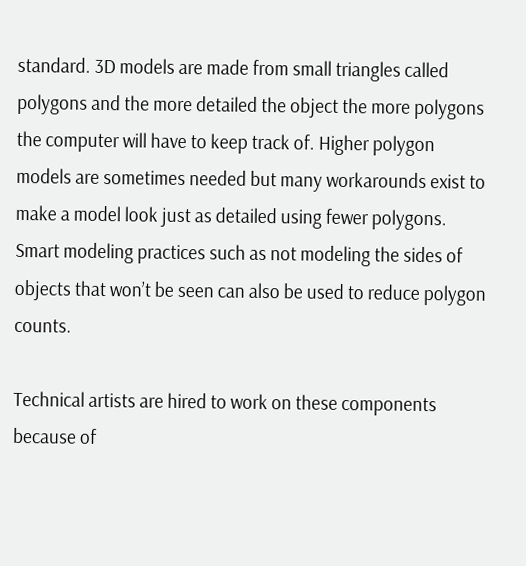standard. 3D models are made from small triangles called polygons and the more detailed the object the more polygons the computer will have to keep track of. Higher polygon models are sometimes needed but many workarounds exist to make a model look just as detailed using fewer polygons. Smart modeling practices such as not modeling the sides of objects that won’t be seen can also be used to reduce polygon counts.

Technical artists are hired to work on these components because of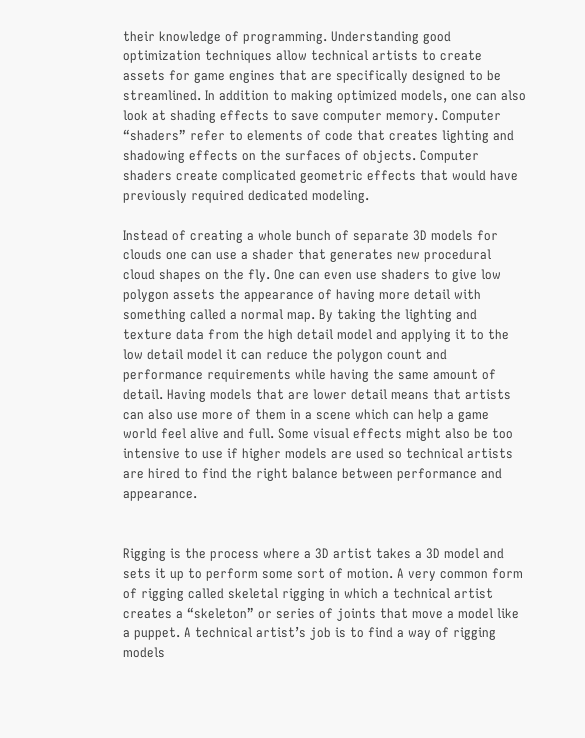their knowledge of programming. Understanding good optimization techniques allow technical artists to create assets for game engines that are specifically designed to be streamlined. In addition to making optimized models, one can also look at shading effects to save computer memory. Computer “shaders” refer to elements of code that creates lighting and shadowing effects on the surfaces of objects. Computer shaders create complicated geometric effects that would have previously required dedicated modeling.

Instead of creating a whole bunch of separate 3D models for clouds one can use a shader that generates new procedural cloud shapes on the fly. One can even use shaders to give low polygon assets the appearance of having more detail with something called a normal map. By taking the lighting and texture data from the high detail model and applying it to the low detail model it can reduce the polygon count and performance requirements while having the same amount of detail. Having models that are lower detail means that artists can also use more of them in a scene which can help a game world feel alive and full. Some visual effects might also be too intensive to use if higher models are used so technical artists are hired to find the right balance between performance and appearance.


Rigging is the process where a 3D artist takes a 3D model and sets it up to perform some sort of motion. A very common form of rigging called skeletal rigging in which a technical artist creates a “skeleton” or series of joints that move a model like a puppet. A technical artist’s job is to find a way of rigging models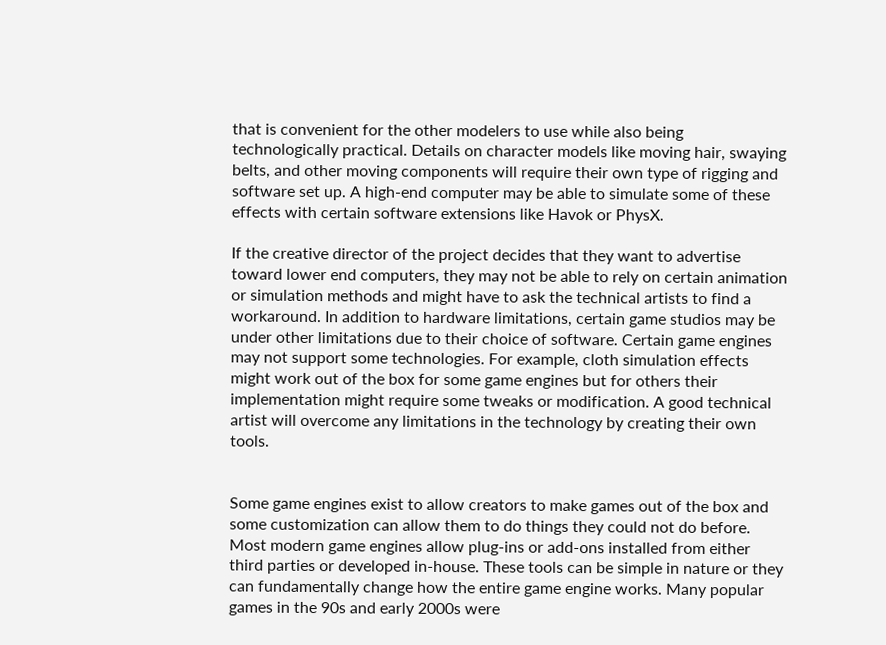that is convenient for the other modelers to use while also being technologically practical. Details on character models like moving hair, swaying belts, and other moving components will require their own type of rigging and software set up. A high-end computer may be able to simulate some of these effects with certain software extensions like Havok or PhysX.

If the creative director of the project decides that they want to advertise toward lower end computers, they may not be able to rely on certain animation or simulation methods and might have to ask the technical artists to find a workaround. In addition to hardware limitations, certain game studios may be under other limitations due to their choice of software. Certain game engines may not support some technologies. For example, cloth simulation effects might work out of the box for some game engines but for others their implementation might require some tweaks or modification. A good technical artist will overcome any limitations in the technology by creating their own tools.


Some game engines exist to allow creators to make games out of the box and some customization can allow them to do things they could not do before. Most modern game engines allow plug-ins or add-ons installed from either third parties or developed in-house. These tools can be simple in nature or they can fundamentally change how the entire game engine works. Many popular games in the 90s and early 2000s were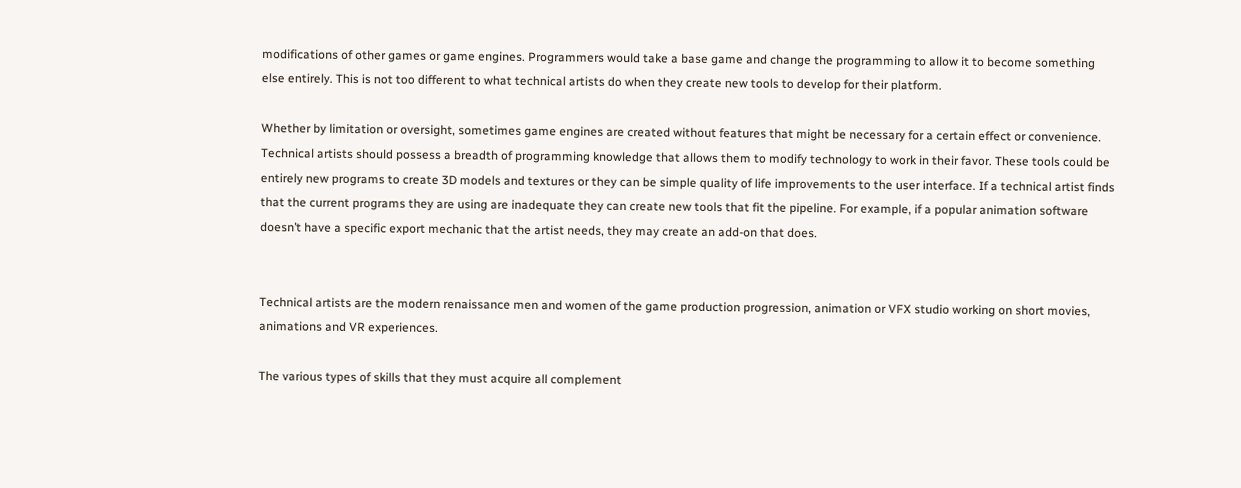modifications of other games or game engines. Programmers would take a base game and change the programming to allow it to become something else entirely. This is not too different to what technical artists do when they create new tools to develop for their platform.

Whether by limitation or oversight, sometimes game engines are created without features that might be necessary for a certain effect or convenience. Technical artists should possess a breadth of programming knowledge that allows them to modify technology to work in their favor. These tools could be entirely new programs to create 3D models and textures or they can be simple quality of life improvements to the user interface. If a technical artist finds that the current programs they are using are inadequate they can create new tools that fit the pipeline. For example, if a popular animation software doesn’t have a specific export mechanic that the artist needs, they may create an add-on that does.


Technical artists are the modern renaissance men and women of the game production progression, animation or VFX studio working on short movies, animations and VR experiences.

The various types of skills that they must acquire all complement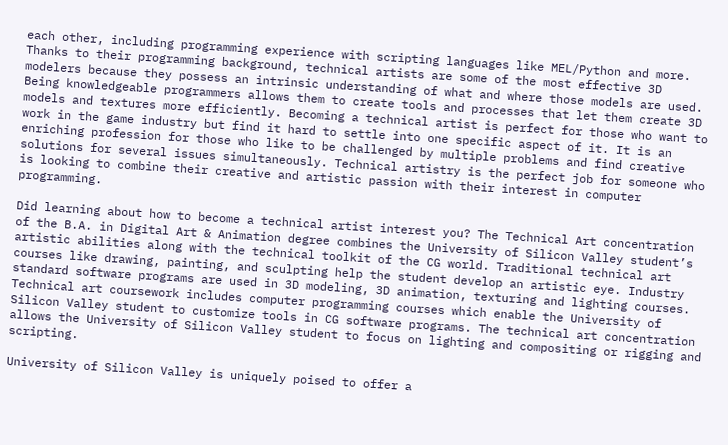each other, including programming experience with scripting languages like MEL/Python and more. Thanks to their programming background, technical artists are some of the most effective 3D modelers because they possess an intrinsic understanding of what and where those models are used. Being knowledgeable programmers allows them to create tools and processes that let them create 3D models and textures more efficiently. Becoming a technical artist is perfect for those who want to work in the game industry but find it hard to settle into one specific aspect of it. It is an enriching profession for those who like to be challenged by multiple problems and find creative solutions for several issues simultaneously. Technical artistry is the perfect job for someone who is looking to combine their creative and artistic passion with their interest in computer programming.

Did learning about how to become a technical artist interest you? The Technical Art concentration of the B.A. in Digital Art & Animation degree combines the University of Silicon Valley student’s artistic abilities along with the technical toolkit of the CG world. Traditional technical art courses like drawing, painting, and sculpting help the student develop an artistic eye. Industry standard software programs are used in 3D modeling, 3D animation, texturing and lighting courses. Technical art coursework includes computer programming courses which enable the University of Silicon Valley student to customize tools in CG software programs. The technical art concentration allows the University of Silicon Valley student to focus on lighting and compositing or rigging and scripting.

University of Silicon Valley is uniquely poised to offer a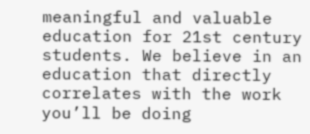meaningful and valuable education for 21st century students. We believe in an education that directly correlates with the work you’ll be doing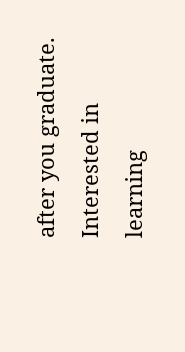after you graduate. Interested in learning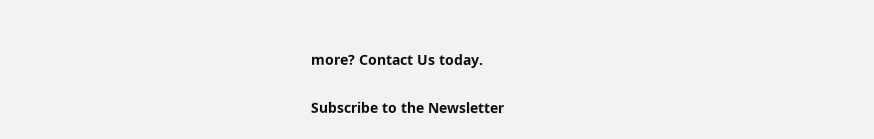more? Contact Us today.

Subscribe to the Newsletter